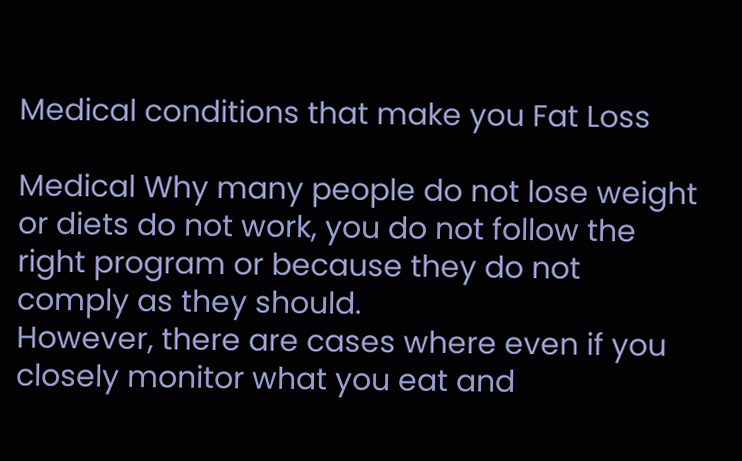Medical conditions that make you Fat Loss

Medical Why many people do not lose weight or diets do not work, you do not follow the right program or because they do not comply as they should.
However, there are cases where even if you closely monitor what you eat and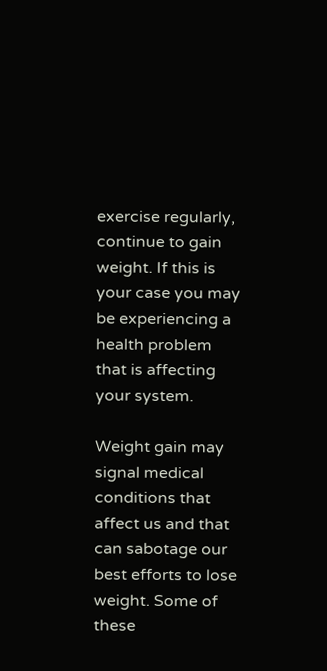exercise regularly, continue to gain weight. If this is your case you may be experiencing a health problem that is affecting your system.

Weight gain may signal medical conditions that affect us and that can sabotage our best efforts to lose weight. Some of these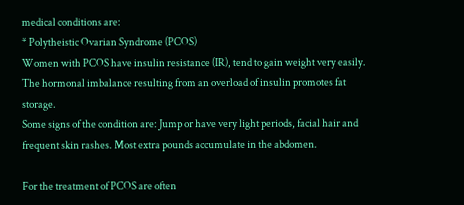medical conditions are:
* Polytheistic Ovarian Syndrome (PCOS)
Women with PCOS have insulin resistance (IR), tend to gain weight very easily. The hormonal imbalance resulting from an overload of insulin promotes fat storage.
Some signs of the condition are: Jump or have very light periods, facial hair and frequent skin rashes. Most extra pounds accumulate in the abdomen.

For the treatment of PCOS are often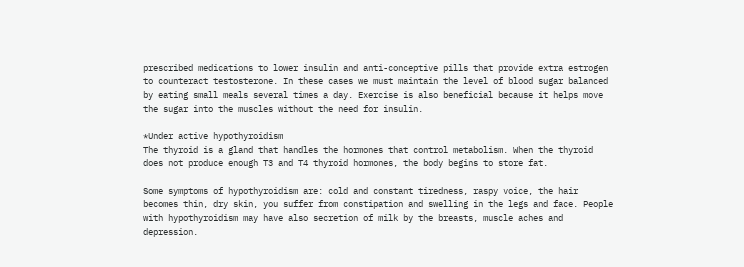prescribed medications to lower insulin and anti-conceptive pills that provide extra estrogen to counteract testosterone. In these cases we must maintain the level of blood sugar balanced by eating small meals several times a day. Exercise is also beneficial because it helps move the sugar into the muscles without the need for insulin.

*Under active hypothyroidism
The thyroid is a gland that handles the hormones that control metabolism. When the thyroid does not produce enough T3 and T4 thyroid hormones, the body begins to store fat.

Some symptoms of hypothyroidism are: cold and constant tiredness, raspy voice, the hair becomes thin, dry skin, you suffer from constipation and swelling in the legs and face. People with hypothyroidism may have also secretion of milk by the breasts, muscle aches and depression.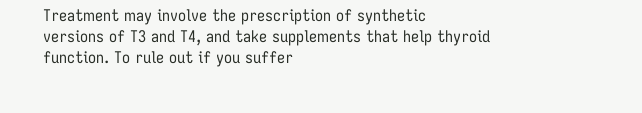Treatment may involve the prescription of synthetic versions of T3 and T4, and take supplements that help thyroid function. To rule out if you suffer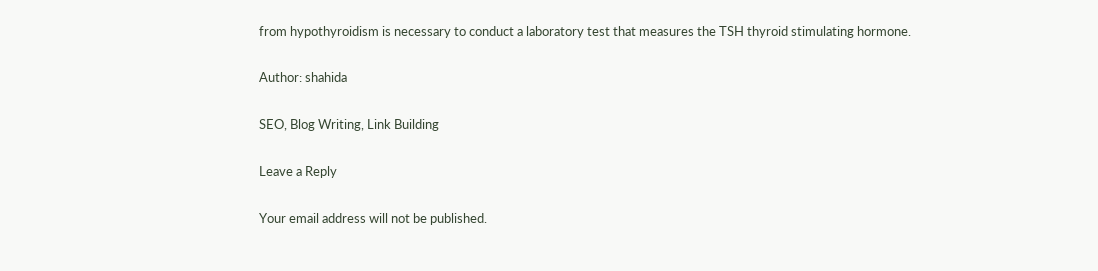from hypothyroidism is necessary to conduct a laboratory test that measures the TSH thyroid stimulating hormone.

Author: shahida

SEO, Blog Writing, Link Building

Leave a Reply

Your email address will not be published.